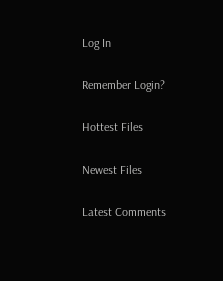Log In

Remember Login?

Hottest Files

Newest Files

Latest Comments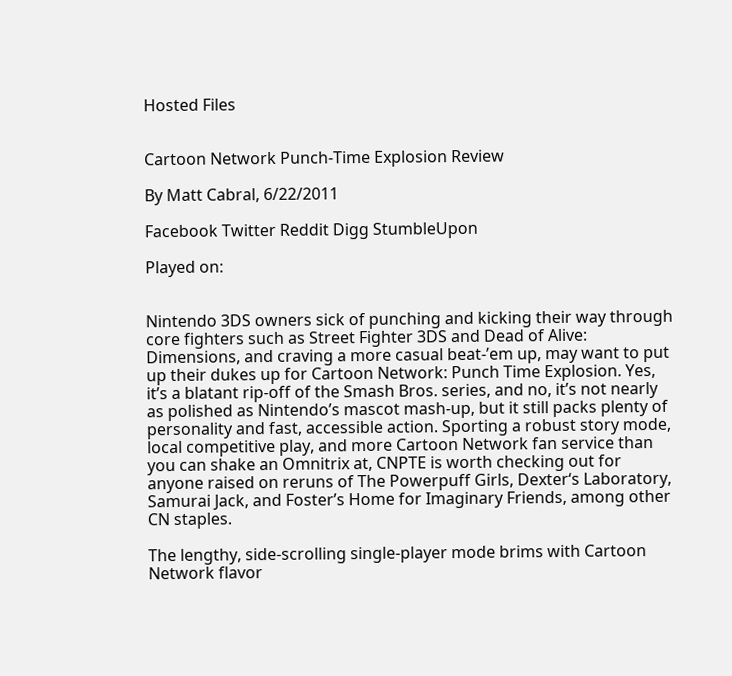Hosted Files


Cartoon Network Punch-Time Explosion Review

By Matt Cabral, 6/22/2011

Facebook Twitter Reddit Digg StumbleUpon

Played on:


Nintendo 3DS owners sick of punching and kicking their way through core fighters such as Street Fighter 3DS and Dead of Alive: Dimensions, and craving a more casual beat-’em up, may want to put up their dukes up for Cartoon Network: Punch Time Explosion. Yes, it’s a blatant rip-off of the Smash Bros. series, and no, it’s not nearly as polished as Nintendo’s mascot mash-up, but it still packs plenty of personality and fast, accessible action. Sporting a robust story mode, local competitive play, and more Cartoon Network fan service than you can shake an Omnitrix at, CNPTE is worth checking out for anyone raised on reruns of The Powerpuff Girls, Dexter‘s Laboratory, Samurai Jack, and Foster’s Home for Imaginary Friends, among other CN staples.

The lengthy, side-scrolling single-player mode brims with Cartoon Network flavor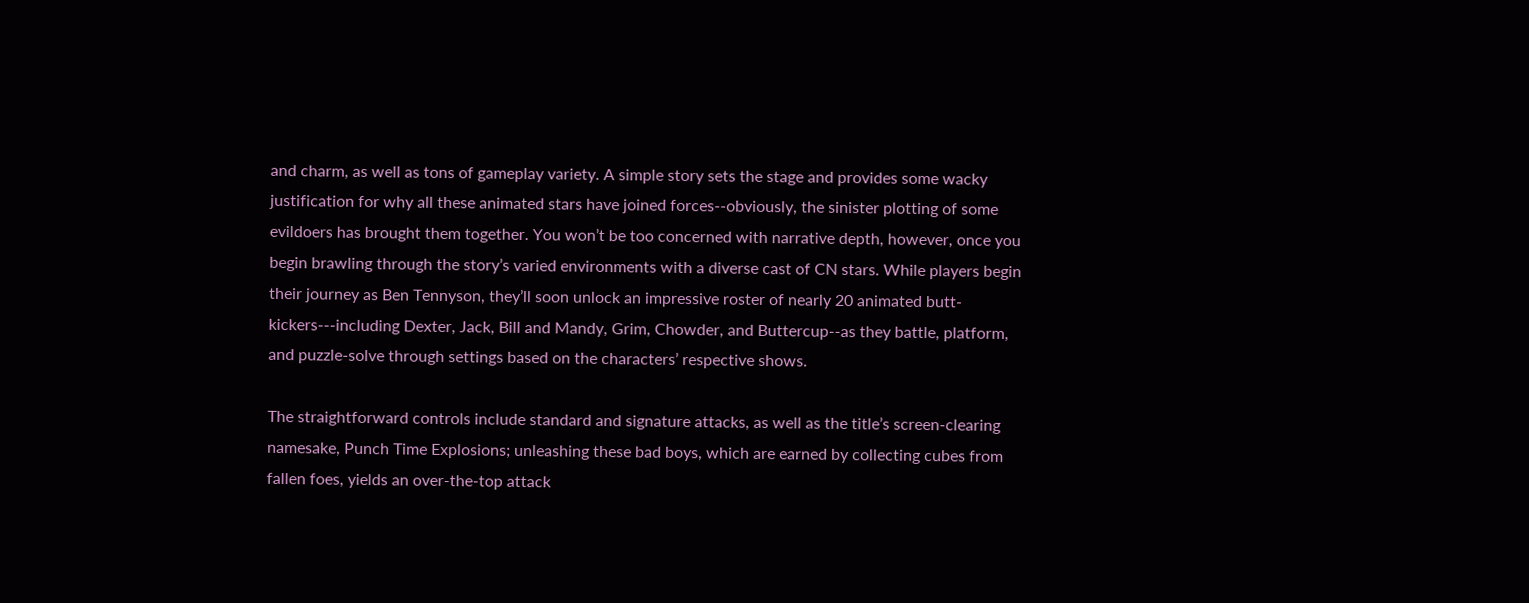and charm, as well as tons of gameplay variety. A simple story sets the stage and provides some wacky justification for why all these animated stars have joined forces--obviously, the sinister plotting of some evildoers has brought them together. You won’t be too concerned with narrative depth, however, once you begin brawling through the story’s varied environments with a diverse cast of CN stars. While players begin their journey as Ben Tennyson, they’ll soon unlock an impressive roster of nearly 20 animated butt-kickers---including Dexter, Jack, Bill and Mandy, Grim, Chowder, and Buttercup--as they battle, platform, and puzzle-solve through settings based on the characters’ respective shows.

The straightforward controls include standard and signature attacks, as well as the title’s screen-clearing namesake, Punch Time Explosions; unleashing these bad boys, which are earned by collecting cubes from fallen foes, yields an over-the-top attack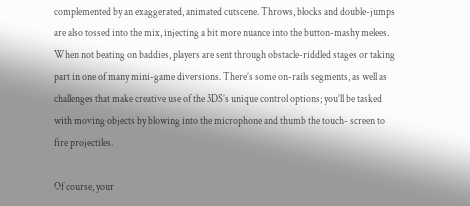complemented by an exaggerated, animated cutscene. Throws, blocks and double-jumps are also tossed into the mix, injecting a bit more nuance into the button-mashy melees. When not beating on baddies, players are sent through obstacle-riddled stages or taking part in one of many mini-game diversions. There’s some on-rails segments, as well as challenges that make creative use of the 3DS’s unique control options; you’ll be tasked with moving objects by blowing into the microphone and thumb the touch- screen to fire projectiles.

Of course, your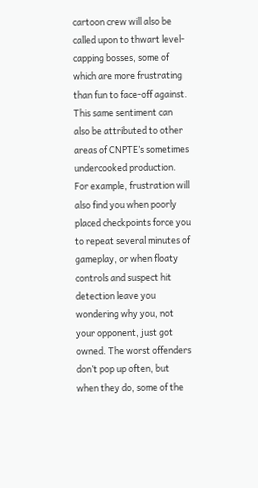cartoon crew will also be called upon to thwart level-capping bosses, some of which are more frustrating than fun to face-off against. This same sentiment can also be attributed to other areas of CNPTE’s sometimes undercooked production. For example, frustration will also find you when poorly placed checkpoints force you to repeat several minutes of gameplay, or when floaty controls and suspect hit detection leave you wondering why you, not your opponent, just got owned. The worst offenders don’t pop up often, but when they do, some of the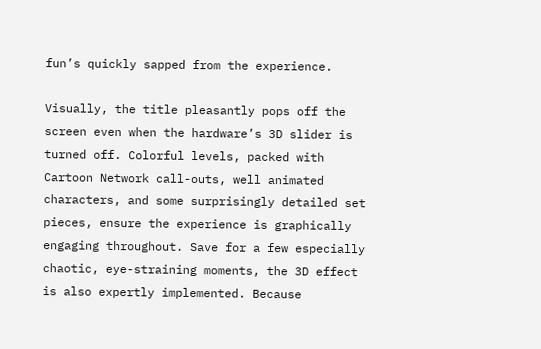fun’s quickly sapped from the experience.

Visually, the title pleasantly pops off the screen even when the hardware’s 3D slider is turned off. Colorful levels, packed with Cartoon Network call-outs, well animated characters, and some surprisingly detailed set pieces, ensure the experience is graphically engaging throughout. Save for a few especially chaotic, eye-straining moments, the 3D effect is also expertly implemented. Because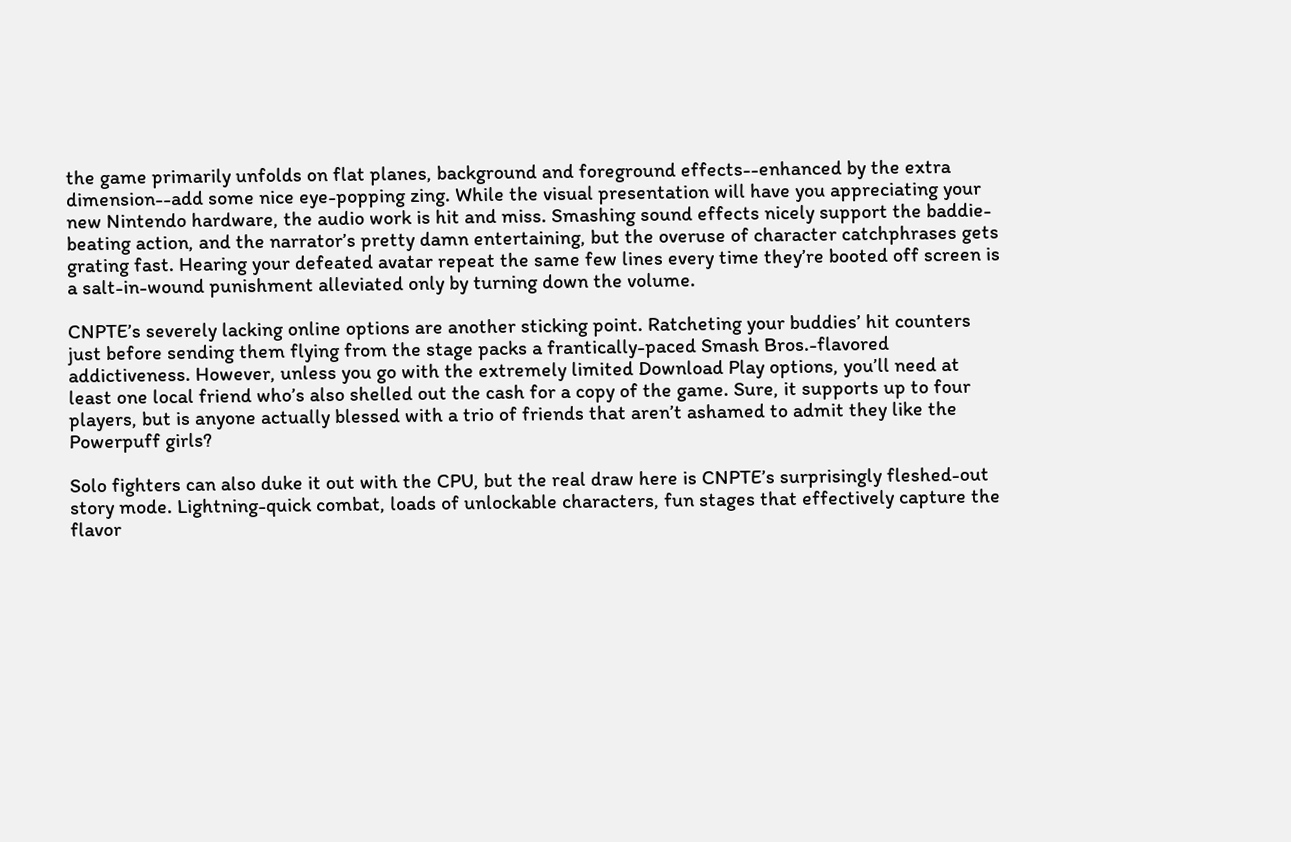the game primarily unfolds on flat planes, background and foreground effects--enhanced by the extra dimension--add some nice eye-popping zing. While the visual presentation will have you appreciating your new Nintendo hardware, the audio work is hit and miss. Smashing sound effects nicely support the baddie-beating action, and the narrator’s pretty damn entertaining, but the overuse of character catchphrases gets grating fast. Hearing your defeated avatar repeat the same few lines every time they’re booted off screen is a salt-in-wound punishment alleviated only by turning down the volume.

CNPTE’s severely lacking online options are another sticking point. Ratcheting your buddies’ hit counters just before sending them flying from the stage packs a frantically-paced Smash Bros.-flavored addictiveness. However, unless you go with the extremely limited Download Play options, you’ll need at least one local friend who’s also shelled out the cash for a copy of the game. Sure, it supports up to four players, but is anyone actually blessed with a trio of friends that aren’t ashamed to admit they like the Powerpuff girls?

Solo fighters can also duke it out with the CPU, but the real draw here is CNPTE’s surprisingly fleshed-out story mode. Lightning-quick combat, loads of unlockable characters, fun stages that effectively capture the flavor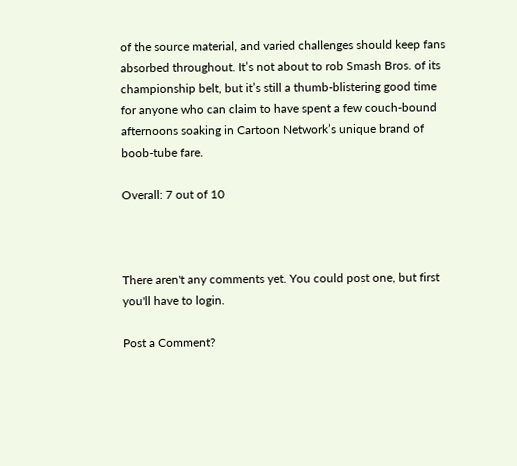of the source material, and varied challenges should keep fans absorbed throughout. It’s not about to rob Smash Bros. of its championship belt, but it’s still a thumb-blistering good time for anyone who can claim to have spent a few couch-bound afternoons soaking in Cartoon Network’s unique brand of boob-tube fare.

Overall: 7 out of 10



There aren't any comments yet. You could post one, but first you'll have to login.

Post a Comment?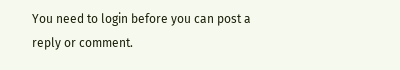You need to login before you can post a reply or comment.